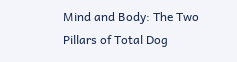Mind and Body: The Two Pillars of Total Dog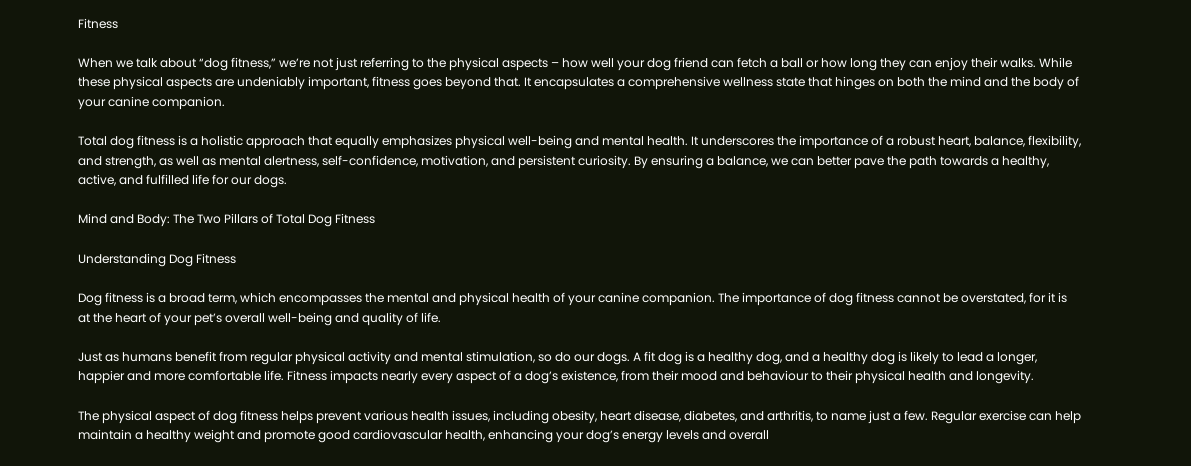Fitness

When we talk about “dog fitness,” we’re not just referring to the physical aspects – how well your dog friend can fetch a ball or how long they can enjoy their walks. While these physical aspects are undeniably important, fitness goes beyond that. It encapsulates a comprehensive wellness state that hinges on both the mind and the body of your canine companion.

Total dog fitness is a holistic approach that equally emphasizes physical well-being and mental health. It underscores the importance of a robust heart, balance, flexibility, and strength, as well as mental alertness, self-confidence, motivation, and persistent curiosity. By ensuring a balance, we can better pave the path towards a healthy, active, and fulfilled life for our dogs.

Mind and Body: The Two Pillars of Total Dog Fitness

Understanding Dog Fitness

Dog fitness is a broad term, which encompasses the mental and physical health of your canine companion. The importance of dog fitness cannot be overstated, for it is at the heart of your pet’s overall well-being and quality of life.

Just as humans benefit from regular physical activity and mental stimulation, so do our dogs. A fit dog is a healthy dog, and a healthy dog is likely to lead a longer, happier and more comfortable life. Fitness impacts nearly every aspect of a dog’s existence, from their mood and behaviour to their physical health and longevity.

The physical aspect of dog fitness helps prevent various health issues, including obesity, heart disease, diabetes, and arthritis, to name just a few. Regular exercise can help maintain a healthy weight and promote good cardiovascular health, enhancing your dog’s energy levels and overall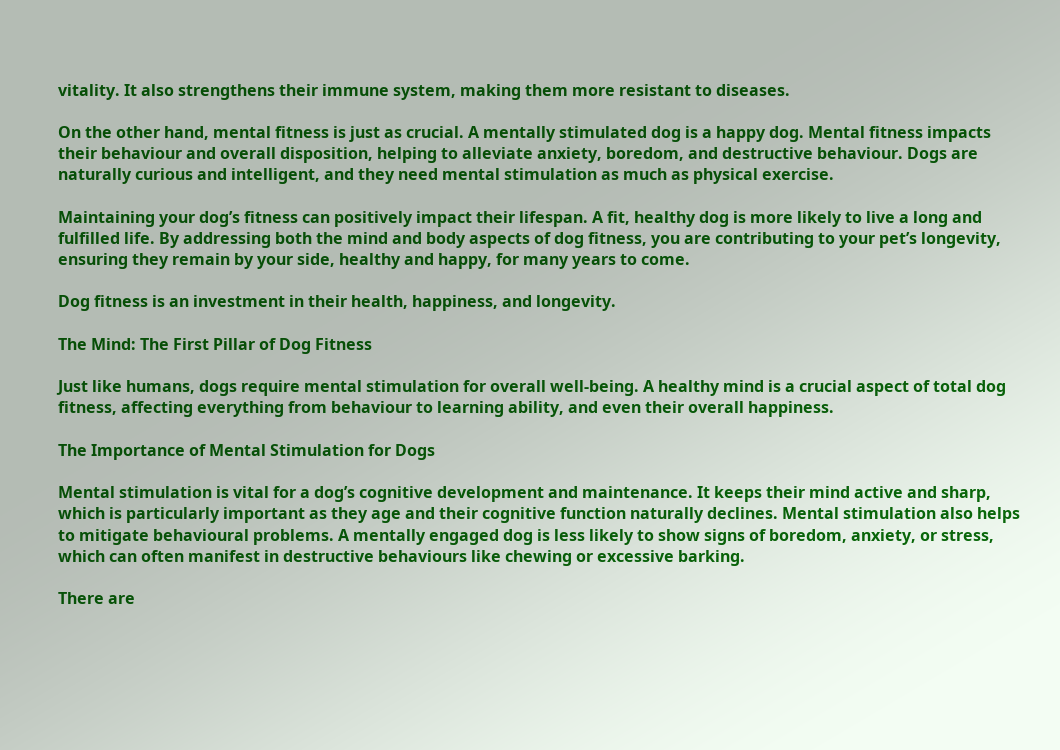vitality. It also strengthens their immune system, making them more resistant to diseases.

On the other hand, mental fitness is just as crucial. A mentally stimulated dog is a happy dog. Mental fitness impacts their behaviour and overall disposition, helping to alleviate anxiety, boredom, and destructive behaviour. Dogs are naturally curious and intelligent, and they need mental stimulation as much as physical exercise.

Maintaining your dog’s fitness can positively impact their lifespan. A fit, healthy dog is more likely to live a long and fulfilled life. By addressing both the mind and body aspects of dog fitness, you are contributing to your pet’s longevity, ensuring they remain by your side, healthy and happy, for many years to come.

Dog fitness is an investment in their health, happiness, and longevity.

The Mind: The First Pillar of Dog Fitness

Just like humans, dogs require mental stimulation for overall well-being. A healthy mind is a crucial aspect of total dog fitness, affecting everything from behaviour to learning ability, and even their overall happiness.

The Importance of Mental Stimulation for Dogs

Mental stimulation is vital for a dog’s cognitive development and maintenance. It keeps their mind active and sharp, which is particularly important as they age and their cognitive function naturally declines. Mental stimulation also helps to mitigate behavioural problems. A mentally engaged dog is less likely to show signs of boredom, anxiety, or stress, which can often manifest in destructive behaviours like chewing or excessive barking.

There are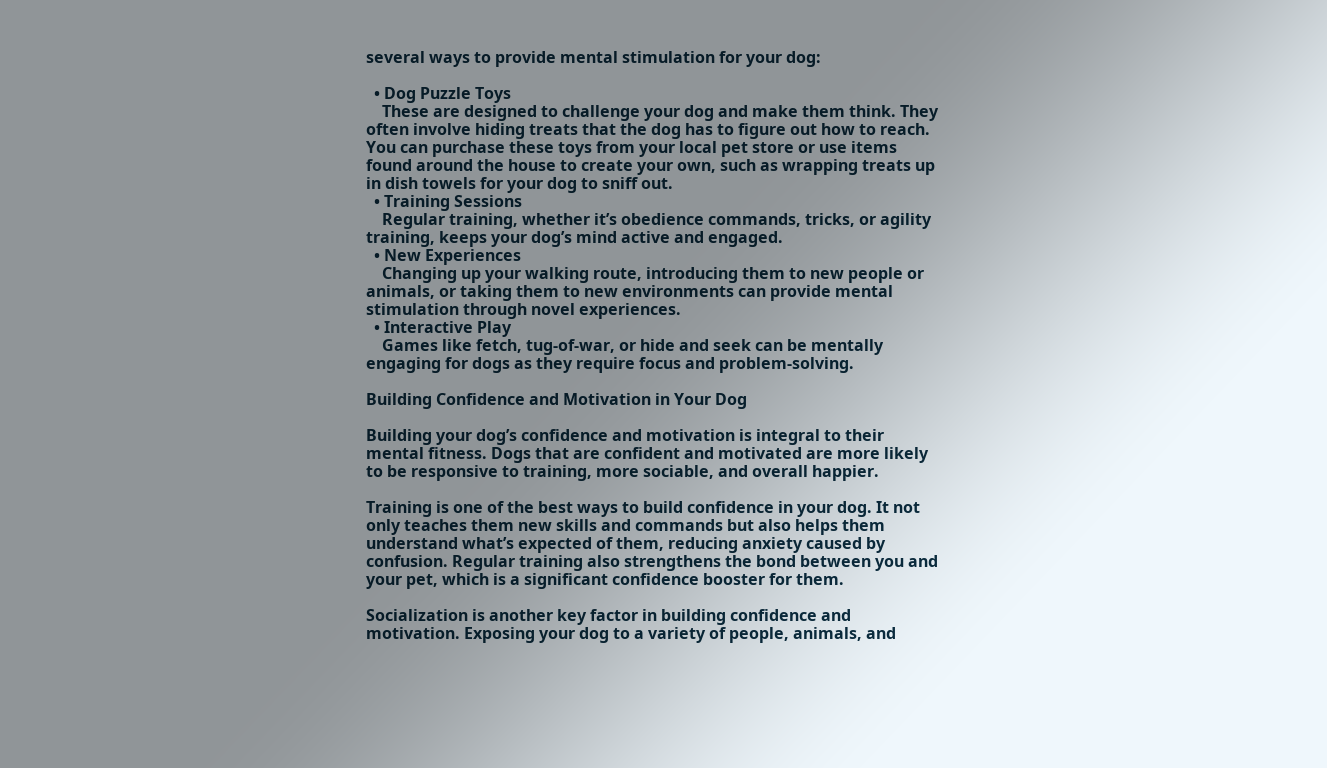several ways to provide mental stimulation for your dog:

  • Dog Puzzle Toys
    These are designed to challenge your dog and make them think. They often involve hiding treats that the dog has to figure out how to reach. You can purchase these toys from your local pet store or use items found around the house to create your own, such as wrapping treats up in dish towels for your dog to sniff out.
  • Training Sessions
    Regular training, whether it’s obedience commands, tricks, or agility training, keeps your dog’s mind active and engaged.
  • New Experiences
    Changing up your walking route, introducing them to new people or animals, or taking them to new environments can provide mental stimulation through novel experiences.
  • Interactive Play
    Games like fetch, tug-of-war, or hide and seek can be mentally engaging for dogs as they require focus and problem-solving.

Building Confidence and Motivation in Your Dog

Building your dog’s confidence and motivation is integral to their mental fitness. Dogs that are confident and motivated are more likely to be responsive to training, more sociable, and overall happier.

Training is one of the best ways to build confidence in your dog. It not only teaches them new skills and commands but also helps them understand what’s expected of them, reducing anxiety caused by confusion. Regular training also strengthens the bond between you and your pet, which is a significant confidence booster for them.

Socialization is another key factor in building confidence and motivation. Exposing your dog to a variety of people, animals, and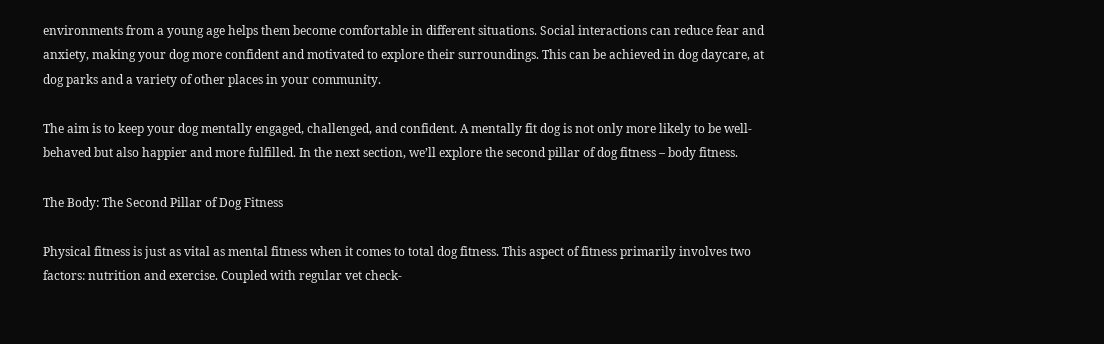environments from a young age helps them become comfortable in different situations. Social interactions can reduce fear and anxiety, making your dog more confident and motivated to explore their surroundings. This can be achieved in dog daycare, at dog parks and a variety of other places in your community.

The aim is to keep your dog mentally engaged, challenged, and confident. A mentally fit dog is not only more likely to be well-behaved but also happier and more fulfilled. In the next section, we’ll explore the second pillar of dog fitness – body fitness.

The Body: The Second Pillar of Dog Fitness

Physical fitness is just as vital as mental fitness when it comes to total dog fitness. This aspect of fitness primarily involves two factors: nutrition and exercise. Coupled with regular vet check-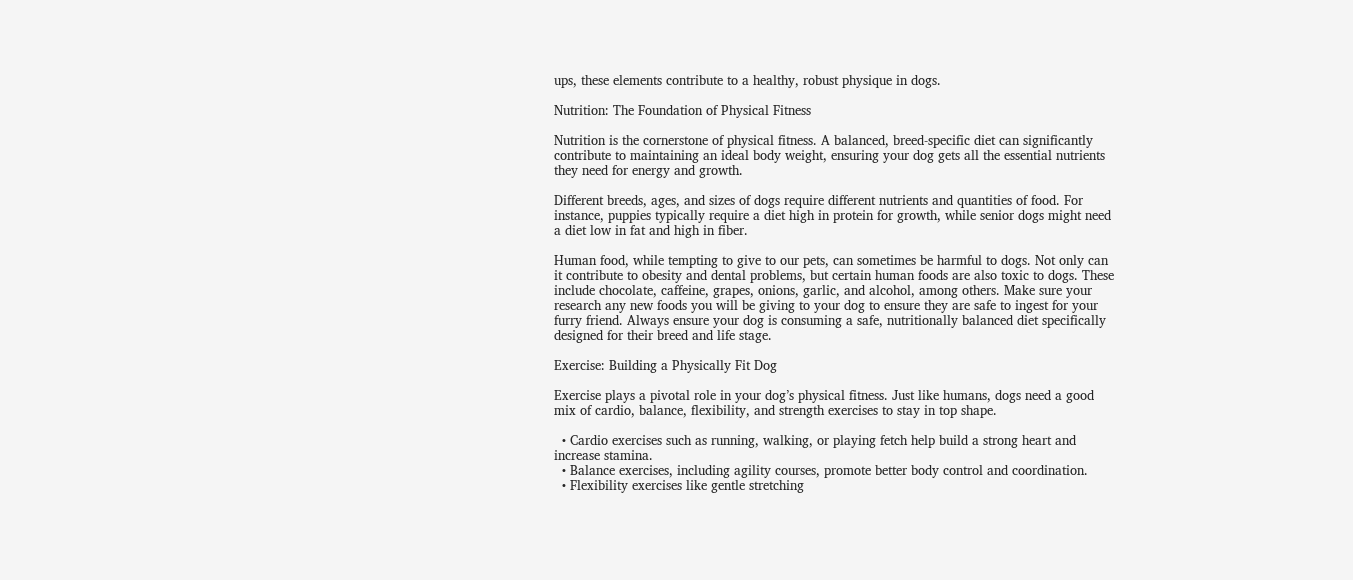ups, these elements contribute to a healthy, robust physique in dogs.

Nutrition: The Foundation of Physical Fitness

Nutrition is the cornerstone of physical fitness. A balanced, breed-specific diet can significantly contribute to maintaining an ideal body weight, ensuring your dog gets all the essential nutrients they need for energy and growth.

Different breeds, ages, and sizes of dogs require different nutrients and quantities of food. For instance, puppies typically require a diet high in protein for growth, while senior dogs might need a diet low in fat and high in fiber.

Human food, while tempting to give to our pets, can sometimes be harmful to dogs. Not only can it contribute to obesity and dental problems, but certain human foods are also toxic to dogs. These include chocolate, caffeine, grapes, onions, garlic, and alcohol, among others. Make sure your research any new foods you will be giving to your dog to ensure they are safe to ingest for your furry friend. Always ensure your dog is consuming a safe, nutritionally balanced diet specifically designed for their breed and life stage.

Exercise: Building a Physically Fit Dog

Exercise plays a pivotal role in your dog’s physical fitness. Just like humans, dogs need a good mix of cardio, balance, flexibility, and strength exercises to stay in top shape.

  • Cardio exercises such as running, walking, or playing fetch help build a strong heart and increase stamina.
  • Balance exercises, including agility courses, promote better body control and coordination.
  • Flexibility exercises like gentle stretching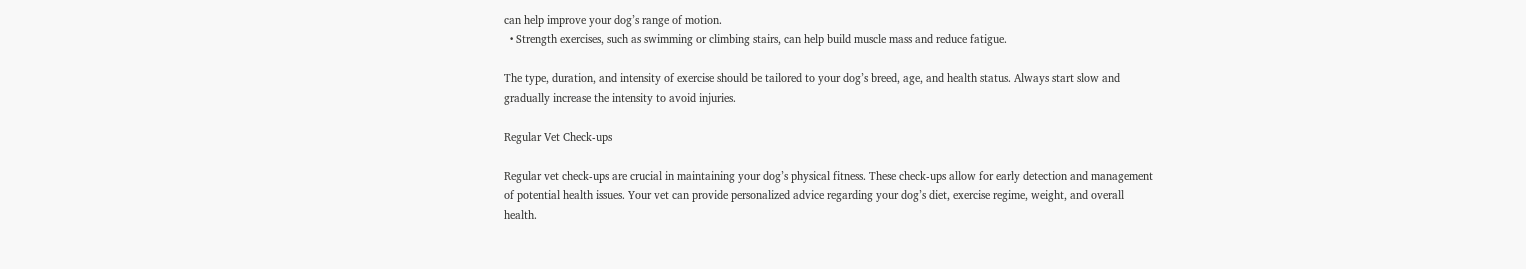can help improve your dog’s range of motion.
  • Strength exercises, such as swimming or climbing stairs, can help build muscle mass and reduce fatigue.

The type, duration, and intensity of exercise should be tailored to your dog’s breed, age, and health status. Always start slow and gradually increase the intensity to avoid injuries.

Regular Vet Check-ups

Regular vet check-ups are crucial in maintaining your dog’s physical fitness. These check-ups allow for early detection and management of potential health issues. Your vet can provide personalized advice regarding your dog’s diet, exercise regime, weight, and overall health.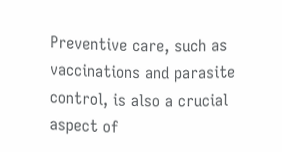Preventive care, such as vaccinations and parasite control, is also a crucial aspect of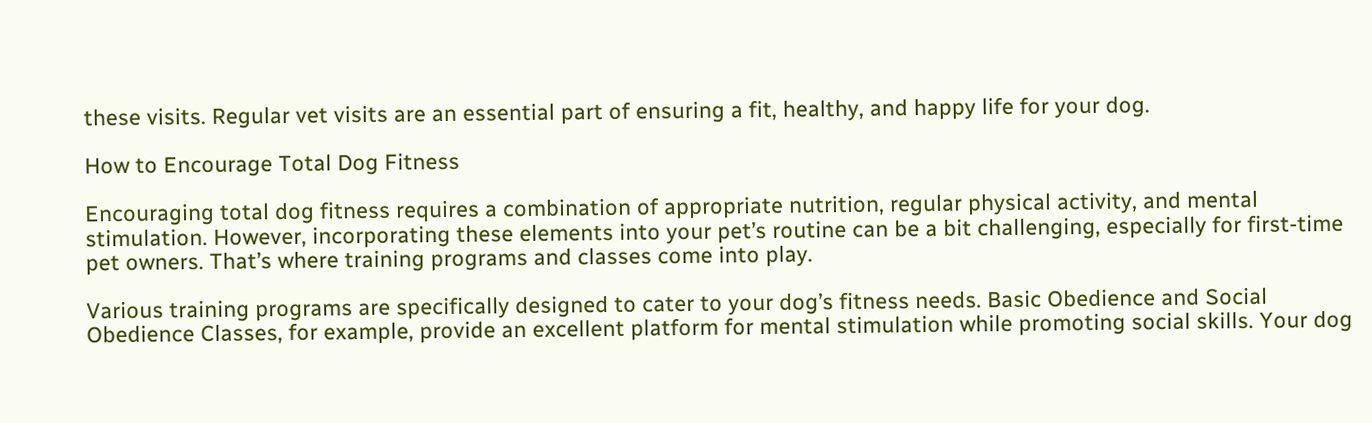these visits. Regular vet visits are an essential part of ensuring a fit, healthy, and happy life for your dog.

How to Encourage Total Dog Fitness

Encouraging total dog fitness requires a combination of appropriate nutrition, regular physical activity, and mental stimulation. However, incorporating these elements into your pet’s routine can be a bit challenging, especially for first-time pet owners. That’s where training programs and classes come into play.

Various training programs are specifically designed to cater to your dog’s fitness needs. Basic Obedience and Social Obedience Classes, for example, provide an excellent platform for mental stimulation while promoting social skills. Your dog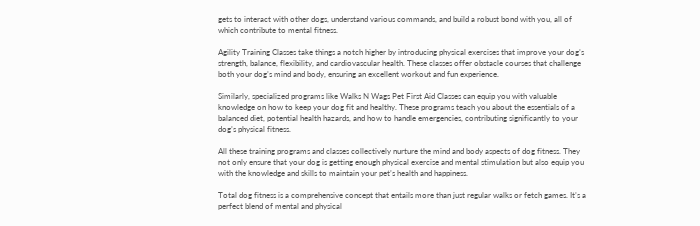gets to interact with other dogs, understand various commands, and build a robust bond with you, all of which contribute to mental fitness.

Agility Training Classes take things a notch higher by introducing physical exercises that improve your dog’s strength, balance, flexibility, and cardiovascular health. These classes offer obstacle courses that challenge both your dog’s mind and body, ensuring an excellent workout and fun experience.

Similarly, specialized programs like Walks N Wags Pet First Aid Classes can equip you with valuable knowledge on how to keep your dog fit and healthy. These programs teach you about the essentials of a balanced diet, potential health hazards, and how to handle emergencies, contributing significantly to your dog’s physical fitness.

All these training programs and classes collectively nurture the mind and body aspects of dog fitness. They not only ensure that your dog is getting enough physical exercise and mental stimulation but also equip you with the knowledge and skills to maintain your pet’s health and happiness.

Total dog fitness is a comprehensive concept that entails more than just regular walks or fetch games. It’s a perfect blend of mental and physical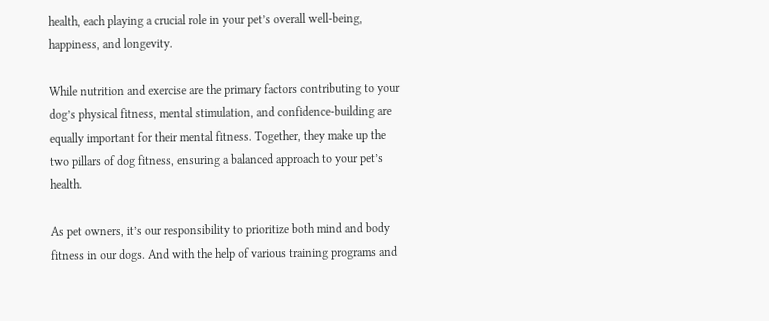health, each playing a crucial role in your pet’s overall well-being, happiness, and longevity.

While nutrition and exercise are the primary factors contributing to your dog’s physical fitness, mental stimulation, and confidence-building are equally important for their mental fitness. Together, they make up the two pillars of dog fitness, ensuring a balanced approach to your pet’s health.

As pet owners, it’s our responsibility to prioritize both mind and body fitness in our dogs. And with the help of various training programs and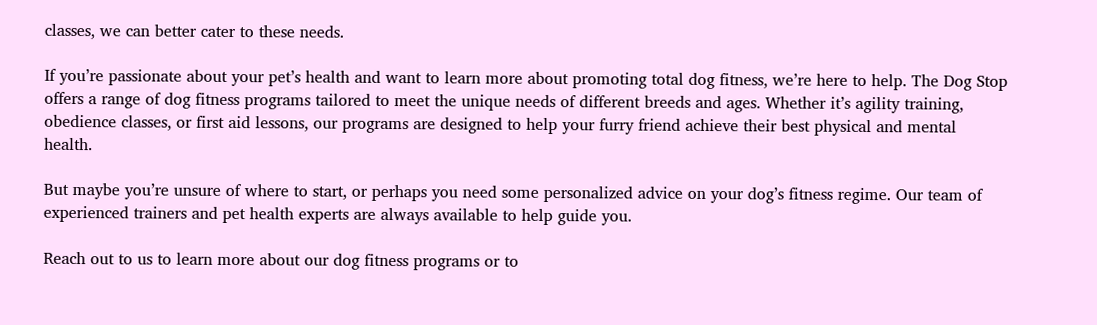classes, we can better cater to these needs.

If you’re passionate about your pet’s health and want to learn more about promoting total dog fitness, we’re here to help. The Dog Stop offers a range of dog fitness programs tailored to meet the unique needs of different breeds and ages. Whether it’s agility training, obedience classes, or first aid lessons, our programs are designed to help your furry friend achieve their best physical and mental health.

But maybe you’re unsure of where to start, or perhaps you need some personalized advice on your dog’s fitness regime. Our team of experienced trainers and pet health experts are always available to help guide you.

Reach out to us to learn more about our dog fitness programs or to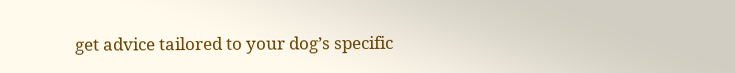get advice tailored to your dog’s specific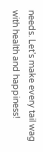needs. Let’s make every tail wag with health and happiness!